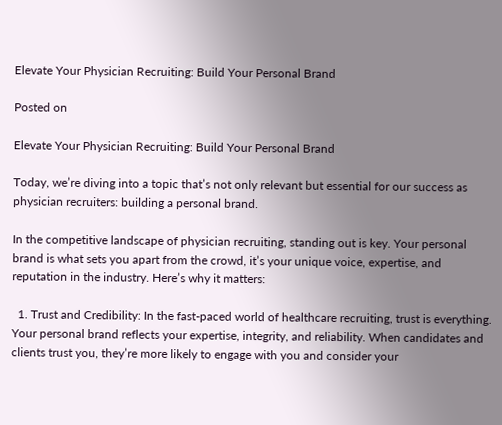Elevate Your Physician Recruiting: Build Your Personal Brand

Posted on

Elevate Your Physician Recruiting: Build Your Personal Brand

Today, we’re diving into a topic that’s not only relevant but essential for our success as physician recruiters: building a personal brand.

In the competitive landscape of physician recruiting, standing out is key. Your personal brand is what sets you apart from the crowd, it’s your unique voice, expertise, and reputation in the industry. Here’s why it matters:

  1. Trust and Credibility: In the fast-paced world of healthcare recruiting, trust is everything. Your personal brand reflects your expertise, integrity, and reliability. When candidates and clients trust you, they’re more likely to engage with you and consider your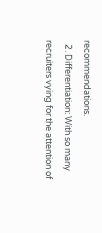recommendations.
  2. Differentiation: With so many recruiters vying for the attention of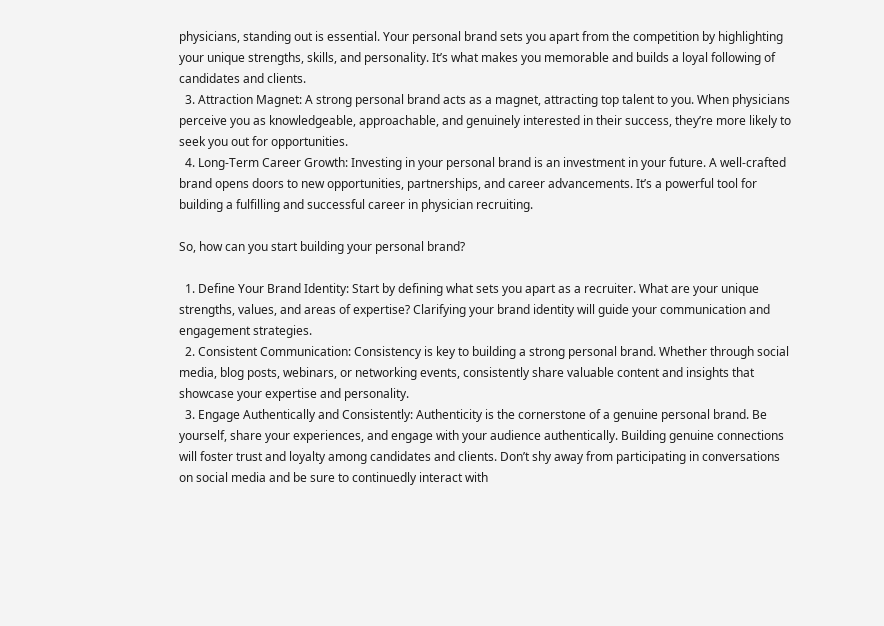physicians, standing out is essential. Your personal brand sets you apart from the competition by highlighting your unique strengths, skills, and personality. It’s what makes you memorable and builds a loyal following of candidates and clients.
  3. Attraction Magnet: A strong personal brand acts as a magnet, attracting top talent to you. When physicians perceive you as knowledgeable, approachable, and genuinely interested in their success, they’re more likely to seek you out for opportunities.
  4. Long-Term Career Growth: Investing in your personal brand is an investment in your future. A well-crafted brand opens doors to new opportunities, partnerships, and career advancements. It’s a powerful tool for building a fulfilling and successful career in physician recruiting.

So, how can you start building your personal brand?

  1. Define Your Brand Identity: Start by defining what sets you apart as a recruiter. What are your unique strengths, values, and areas of expertise? Clarifying your brand identity will guide your communication and engagement strategies.
  2. Consistent Communication: Consistency is key to building a strong personal brand. Whether through social media, blog posts, webinars, or networking events, consistently share valuable content and insights that showcase your expertise and personality.
  3. Engage Authentically and Consistently: Authenticity is the cornerstone of a genuine personal brand. Be yourself, share your experiences, and engage with your audience authentically. Building genuine connections will foster trust and loyalty among candidates and clients. Don’t shy away from participating in conversations on social media and be sure to continuedly interact with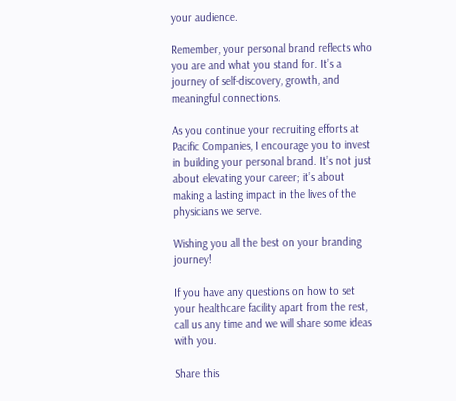your audience.

Remember, your personal brand reflects who you are and what you stand for. It’s a journey of self-discovery, growth, and meaningful connections.

As you continue your recruiting efforts at Pacific Companies, I encourage you to invest in building your personal brand. It’s not just about elevating your career; it’s about making a lasting impact in the lives of the physicians we serve.

Wishing you all the best on your branding journey!

If you have any questions on how to set your healthcare facility apart from the rest, call us any time and we will share some ideas with you.

Share this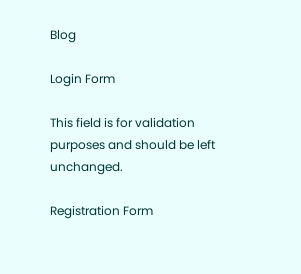Blog

Login Form

This field is for validation purposes and should be left unchanged.

Registration Form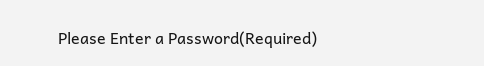Please Enter a Password(Required)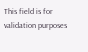This field is for validation purposes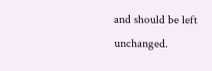and should be left unchanged.